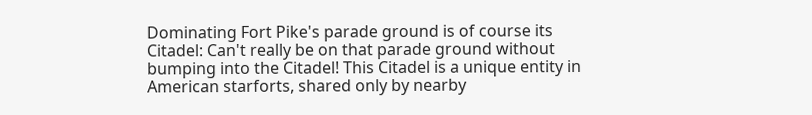Dominating Fort Pike's parade ground is of course its Citadel: Can't really be on that parade ground without bumping into the Citadel! This Citadel is a unique entity in American starforts, shared only by nearby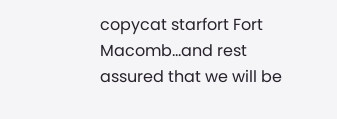copycat starfort Fort Macomb...and rest assured that we will be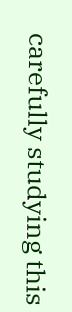carefully studying this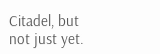Citadel, but not just yet.